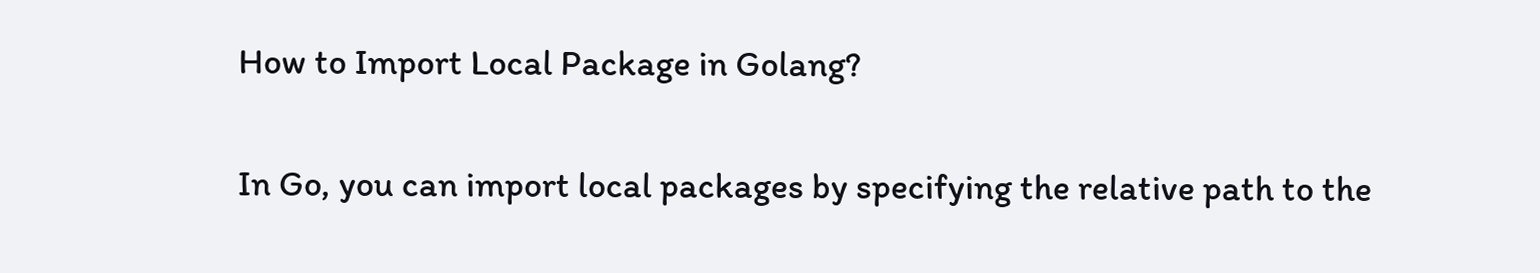How to Import Local Package in Golang?

In Go, you can import local packages by specifying the relative path to the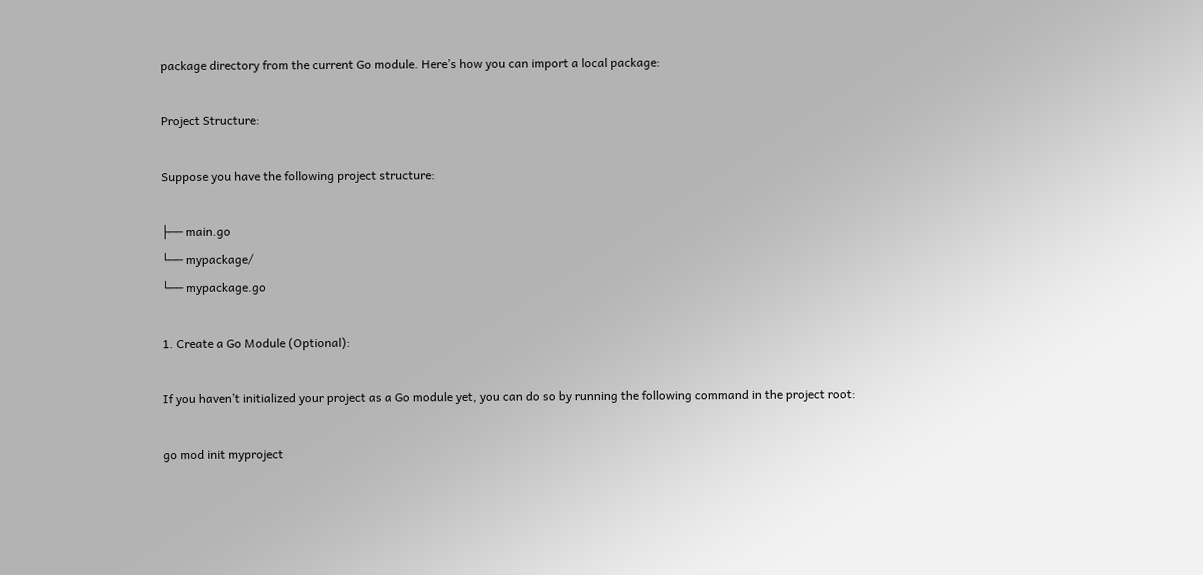package directory from the current Go module. Here’s how you can import a local package:

Project Structure:

Suppose you have the following project structure:

├── main.go
└── mypackage/
└── mypackage.go

1. Create a Go Module (Optional):

If you haven’t initialized your project as a Go module yet, you can do so by running the following command in the project root:

go mod init myproject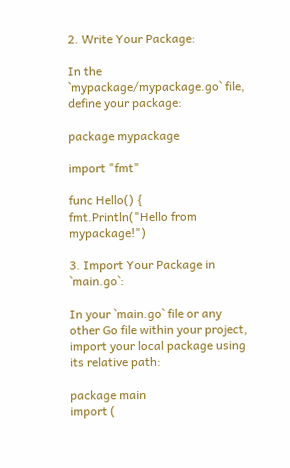2. Write Your Package:

In the `mypackage/mypackage.go` file, define your package:

package mypackage

import "fmt"

func Hello() {
fmt.Println("Hello from mypackage!")

3. Import Your Package in `main.go`:

In your `main.go` file or any other Go file within your project, import your local package using its relative path:

package main
import (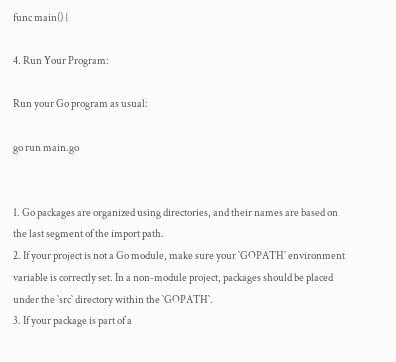func main() {

4. Run Your Program:

Run your Go program as usual:

go run main.go


1. Go packages are organized using directories, and their names are based on the last segment of the import path.
2. If your project is not a Go module, make sure your `GOPATH` environment variable is correctly set. In a non-module project, packages should be placed under the `src` directory within the `GOPATH`.
3. If your package is part of a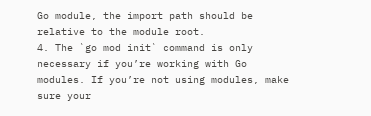Go module, the import path should be relative to the module root.
4. The `go mod init` command is only necessary if you’re working with Go modules. If you’re not using modules, make sure your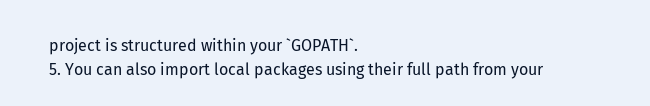project is structured within your `GOPATH`.
5. You can also import local packages using their full path from your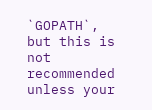`GOPATH`, but this is not recommended unless your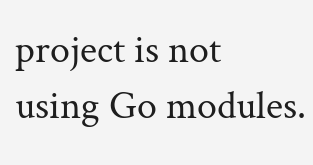project is not using Go modules.